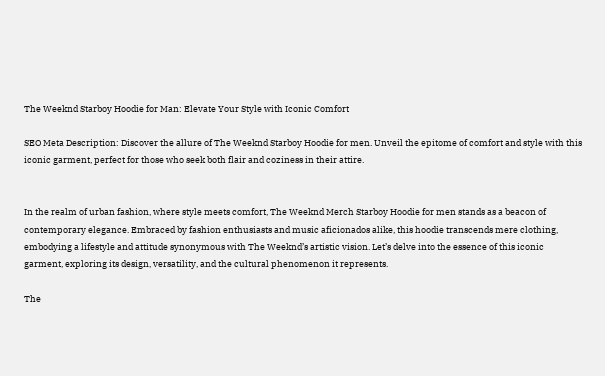The Weeknd Starboy Hoodie for Man: Elevate Your Style with Iconic Comfort

SEO Meta Description: Discover the allure of The Weeknd Starboy Hoodie for men. Unveil the epitome of comfort and style with this iconic garment, perfect for those who seek both flair and coziness in their attire.


In the realm of urban fashion, where style meets comfort, The Weeknd Merch Starboy Hoodie for men stands as a beacon of contemporary elegance. Embraced by fashion enthusiasts and music aficionados alike, this hoodie transcends mere clothing, embodying a lifestyle and attitude synonymous with The Weeknd’s artistic vision. Let’s delve into the essence of this iconic garment, exploring its design, versatility, and the cultural phenomenon it represents.

The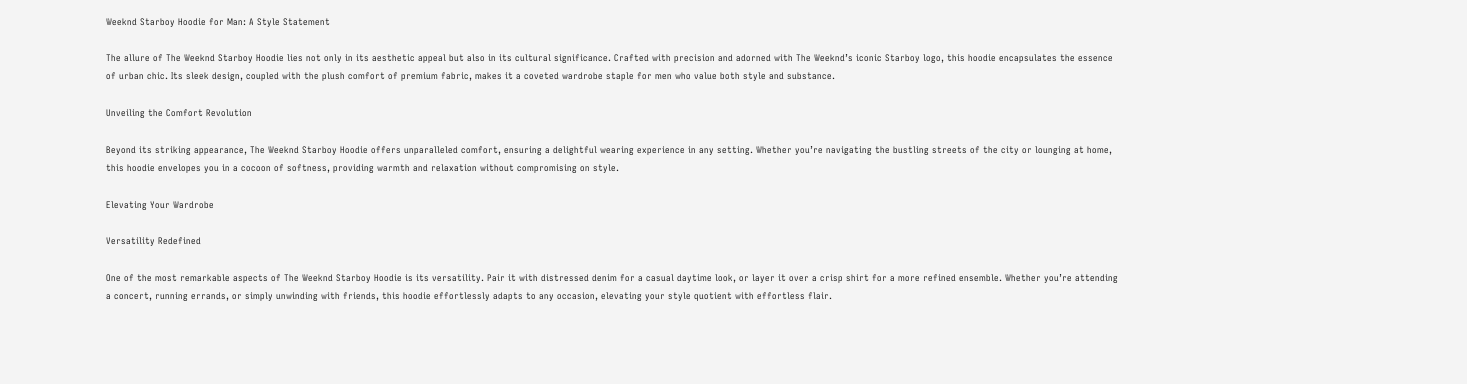Weeknd Starboy Hoodie for Man: A Style Statement

The allure of The Weeknd Starboy Hoodie lies not only in its aesthetic appeal but also in its cultural significance. Crafted with precision and adorned with The Weeknd’s iconic Starboy logo, this hoodie encapsulates the essence of urban chic. Its sleek design, coupled with the plush comfort of premium fabric, makes it a coveted wardrobe staple for men who value both style and substance.

Unveiling the Comfort Revolution

Beyond its striking appearance, The Weeknd Starboy Hoodie offers unparalleled comfort, ensuring a delightful wearing experience in any setting. Whether you’re navigating the bustling streets of the city or lounging at home, this hoodie envelopes you in a cocoon of softness, providing warmth and relaxation without compromising on style.

Elevating Your Wardrobe

Versatility Redefined

One of the most remarkable aspects of The Weeknd Starboy Hoodie is its versatility. Pair it with distressed denim for a casual daytime look, or layer it over a crisp shirt for a more refined ensemble. Whether you’re attending a concert, running errands, or simply unwinding with friends, this hoodie effortlessly adapts to any occasion, elevating your style quotient with effortless flair.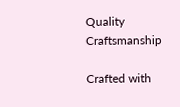Quality Craftsmanship

Crafted with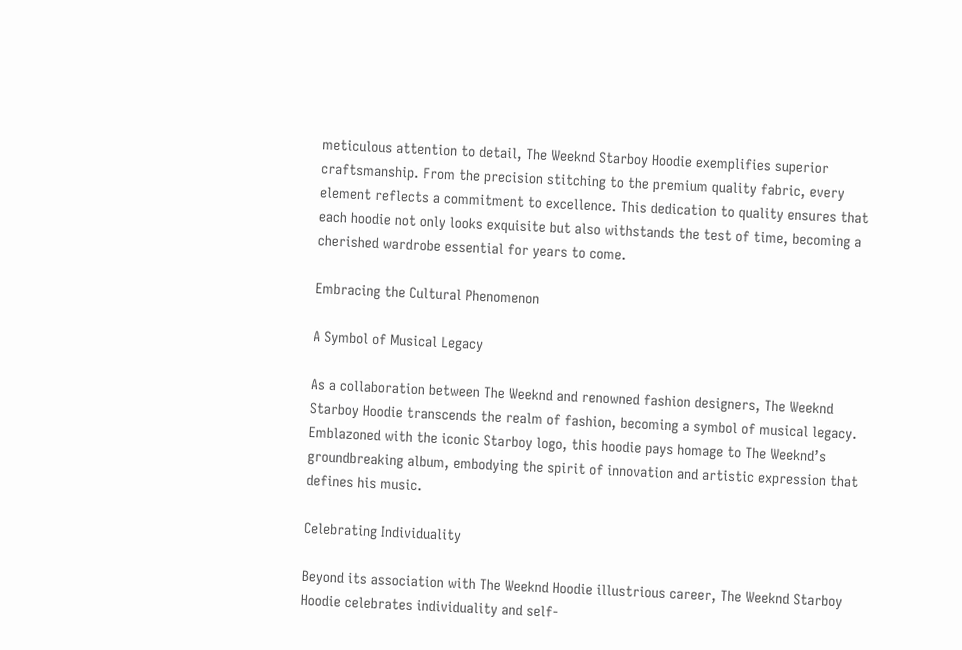meticulous attention to detail, The Weeknd Starboy Hoodie exemplifies superior craftsmanship. From the precision stitching to the premium quality fabric, every element reflects a commitment to excellence. This dedication to quality ensures that each hoodie not only looks exquisite but also withstands the test of time, becoming a cherished wardrobe essential for years to come.

Embracing the Cultural Phenomenon

A Symbol of Musical Legacy

As a collaboration between The Weeknd and renowned fashion designers, The Weeknd Starboy Hoodie transcends the realm of fashion, becoming a symbol of musical legacy. Emblazoned with the iconic Starboy logo, this hoodie pays homage to The Weeknd’s groundbreaking album, embodying the spirit of innovation and artistic expression that defines his music.

Celebrating Individuality

Beyond its association with The Weeknd Hoodie illustrious career, The Weeknd Starboy Hoodie celebrates individuality and self-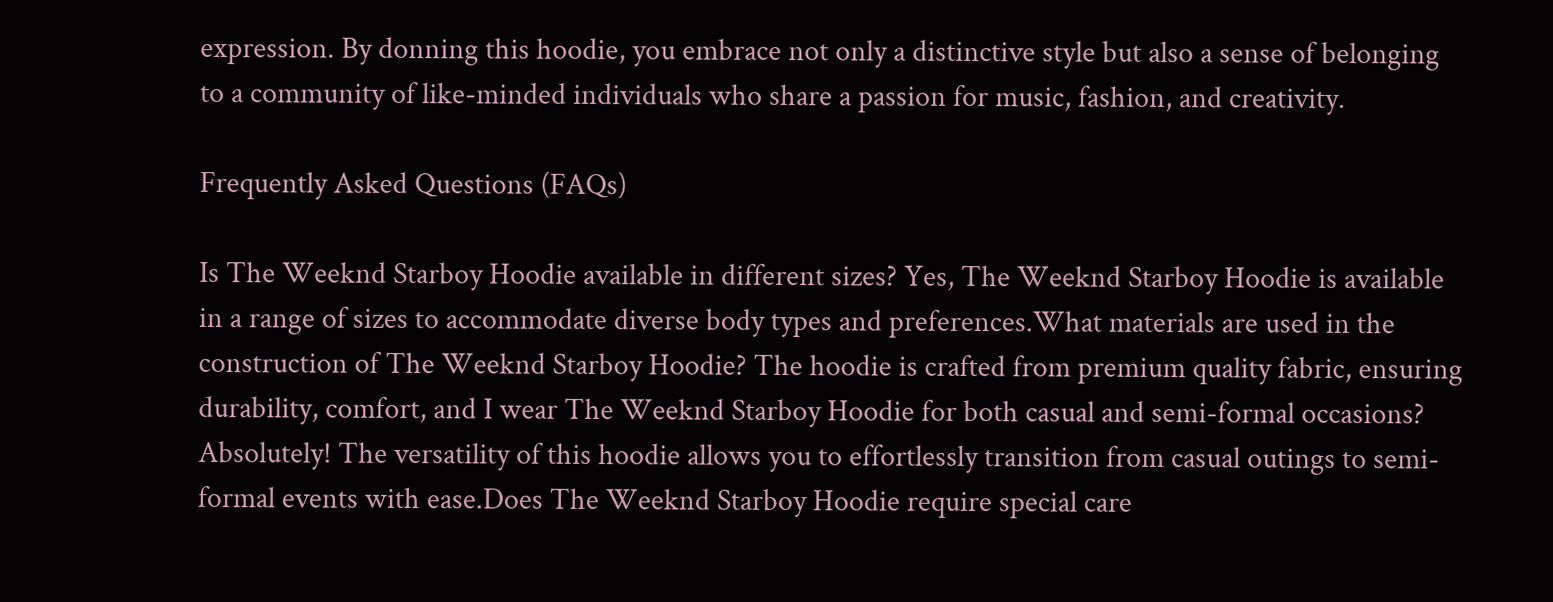expression. By donning this hoodie, you embrace not only a distinctive style but also a sense of belonging to a community of like-minded individuals who share a passion for music, fashion, and creativity.

Frequently Asked Questions (FAQs)

Is The Weeknd Starboy Hoodie available in different sizes? Yes, The Weeknd Starboy Hoodie is available in a range of sizes to accommodate diverse body types and preferences.What materials are used in the construction of The Weeknd Starboy Hoodie? The hoodie is crafted from premium quality fabric, ensuring durability, comfort, and I wear The Weeknd Starboy Hoodie for both casual and semi-formal occasions? Absolutely! The versatility of this hoodie allows you to effortlessly transition from casual outings to semi-formal events with ease.Does The Weeknd Starboy Hoodie require special care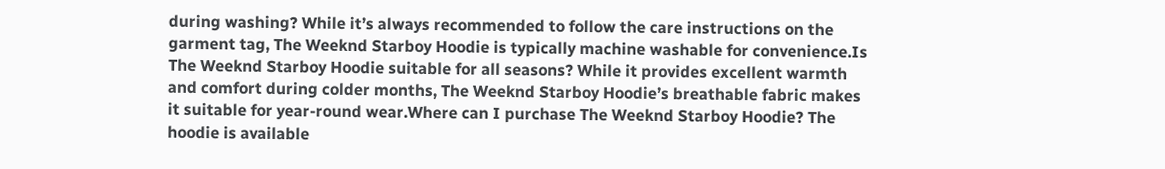during washing? While it’s always recommended to follow the care instructions on the garment tag, The Weeknd Starboy Hoodie is typically machine washable for convenience.Is The Weeknd Starboy Hoodie suitable for all seasons? While it provides excellent warmth and comfort during colder months, The Weeknd Starboy Hoodie’s breathable fabric makes it suitable for year-round wear.Where can I purchase The Weeknd Starboy Hoodie? The hoodie is available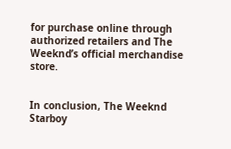for purchase online through authorized retailers and The Weeknd’s official merchandise store.


In conclusion, The Weeknd Starboy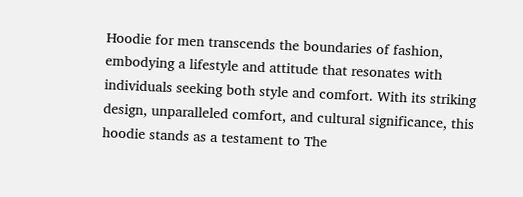Hoodie for men transcends the boundaries of fashion, embodying a lifestyle and attitude that resonates with individuals seeking both style and comfort. With its striking design, unparalleled comfort, and cultural significance, this hoodie stands as a testament to The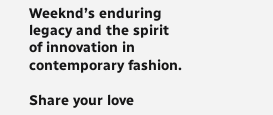Weeknd’s enduring legacy and the spirit of innovation in contemporary fashion.

Share your love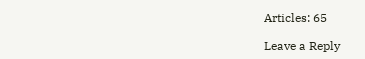Articles: 65

Leave a Reply